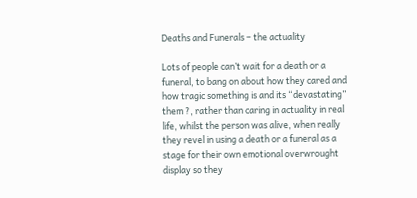Deaths and Funerals – the actuality

Lots of people can’t wait for a death or a funeral, to bang on about how they cared and how tragic something is and its “devastating” them ?, rather than caring in actuality in real life, whilst the person was alive, when really they revel in using a death or a funeral as a stage for their own emotional overwrought display so they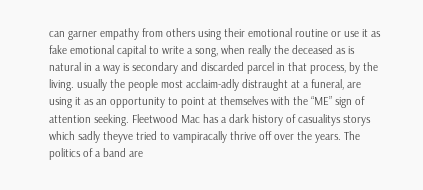can garner empathy from others using their emotional routine or use it as fake emotional capital to write a song, when really the deceased as is natural in a way is secondary and discarded parcel in that process, by the living. usually the people most acclaim-adly distraught at a funeral, are using it as an opportunity to point at themselves with the “ME” sign of attention seeking. Fleetwood Mac has a dark history of casualitys storys which sadly theyve tried to vampiracally thrive off over the years. The politics of a band are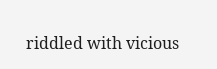riddled with vicious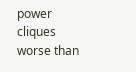power cliques worse than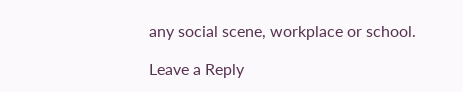any social scene, workplace or school.

Leave a Reply